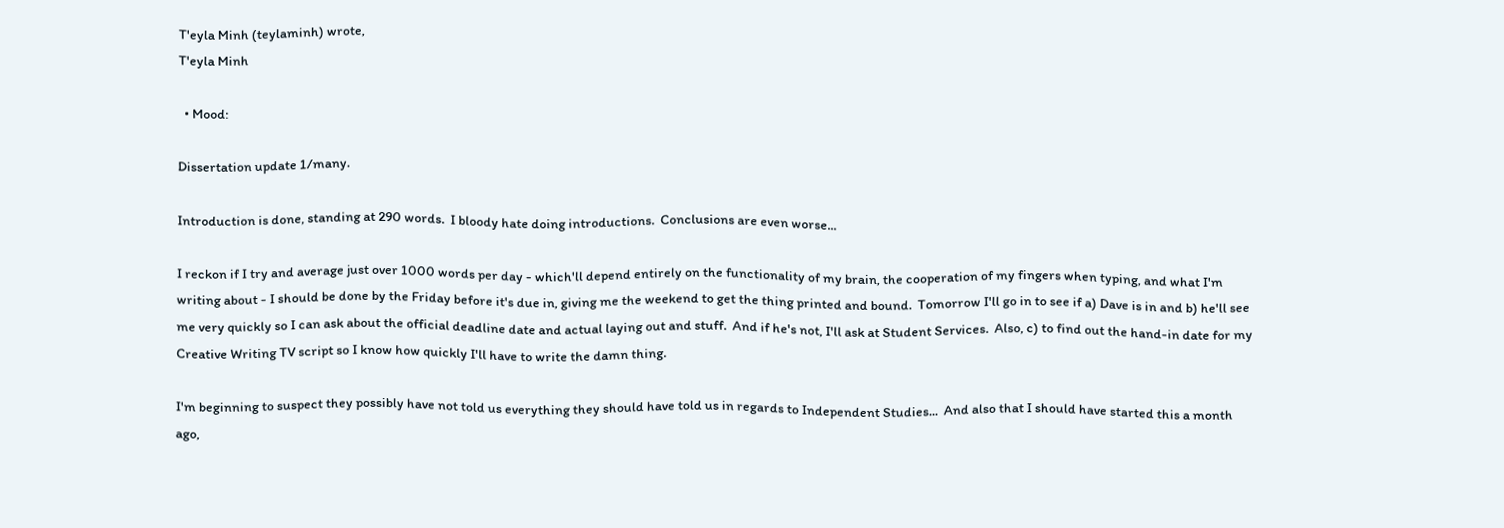T'eyla Minh (teylaminh) wrote,
T'eyla Minh

  • Mood:

Dissertation update 1/many.

Introduction is done, standing at 290 words.  I bloody hate doing introductions.  Conclusions are even worse...

I reckon if I try and average just over 1000 words per day - which'll depend entirely on the functionality of my brain, the cooperation of my fingers when typing, and what I'm writing about - I should be done by the Friday before it's due in, giving me the weekend to get the thing printed and bound.  Tomorrow I'll go in to see if a) Dave is in and b) he'll see me very quickly so I can ask about the official deadline date and actual laying out and stuff.  And if he's not, I'll ask at Student Services.  Also, c) to find out the hand-in date for my Creative Writing TV script so I know how quickly I'll have to write the damn thing.

I'm beginning to suspect they possibly have not told us everything they should have told us in regards to Independent Studies...  And also that I should have started this a month ago,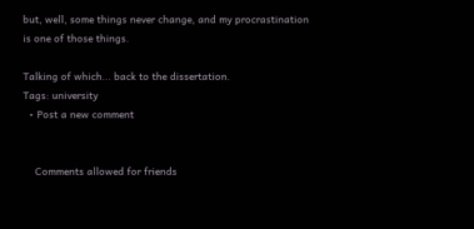but, well, some things never change, and my procrastination is one of those things.

Talking of which... back to the dissertation.
Tags: university
  • Post a new comment


    Comments allowed for friends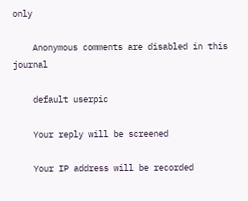only

    Anonymous comments are disabled in this journal

    default userpic

    Your reply will be screened

    Your IP address will be recorded